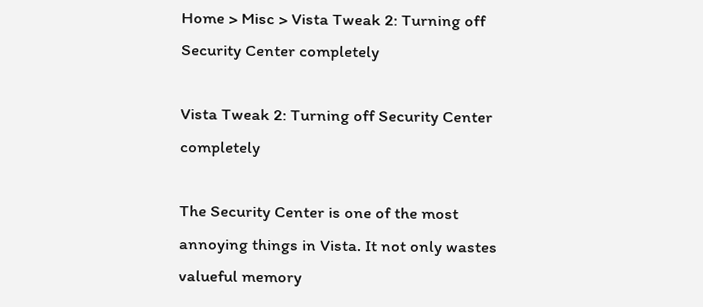Home > Misc > Vista Tweak 2: Turning off Security Center completely

Vista Tweak 2: Turning off Security Center completely

The Security Center is one of the most annoying things in Vista. It not only wastes valueful memory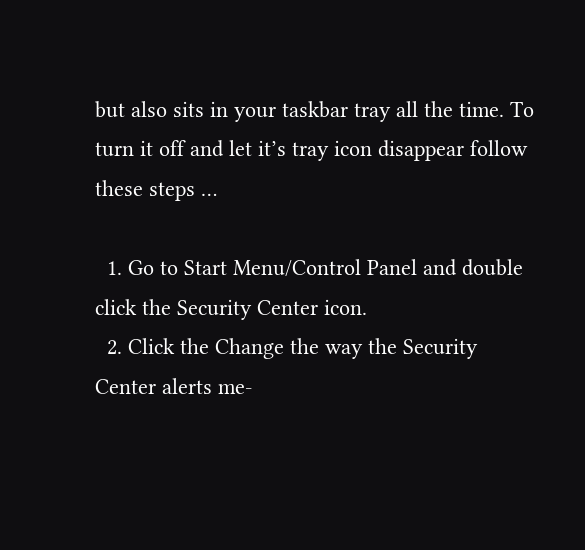but also sits in your taskbar tray all the time. To turn it off and let it’s tray icon disappear follow these steps …

  1. Go to Start Menu/Control Panel and double click the Security Center icon.
  2. Click the Change the way the Security Center alerts me-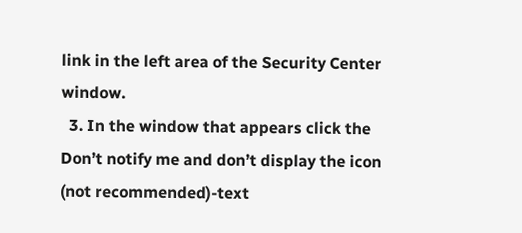link in the left area of the Security Center window.
  3. In the window that appears click the Don’t notify me and don’t display the icon (not recommended)-text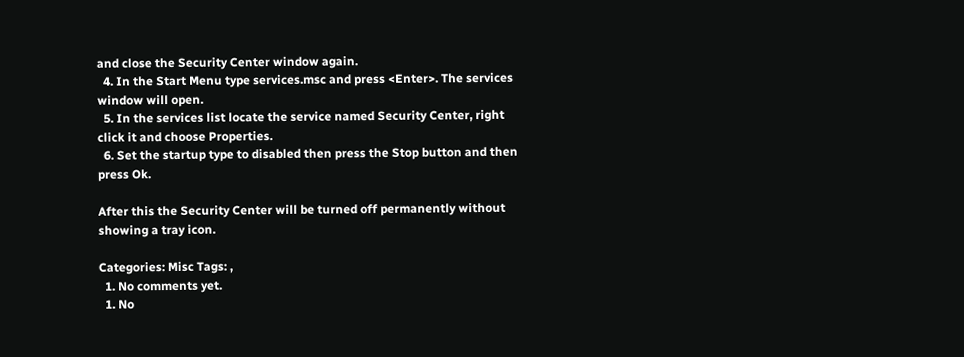and close the Security Center window again.
  4. In the Start Menu type services.msc and press <Enter>. The services window will open.
  5. In the services list locate the service named Security Center, right click it and choose Properties.
  6. Set the startup type to disabled then press the Stop button and then press Ok.

After this the Security Center will be turned off permanently without showing a tray icon.

Categories: Misc Tags: ,
  1. No comments yet.
  1. No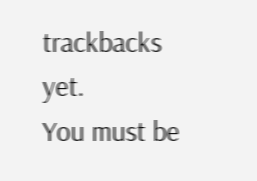trackbacks yet.
You must be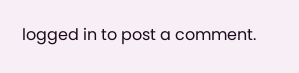logged in to post a comment.